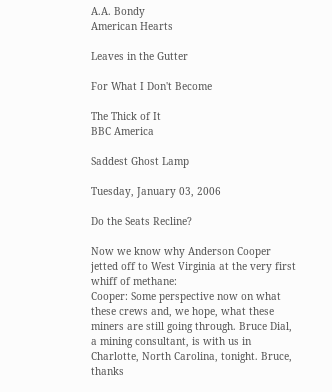A.A. Bondy
American Hearts

Leaves in the Gutter

For What I Don't Become

The Thick of It
BBC America

Saddest Ghost Lamp

Tuesday, January 03, 2006

Do the Seats Recline?

Now we know why Anderson Cooper jetted off to West Virginia at the very first whiff of methane:
Cooper: Some perspective now on what these crews and, we hope, what these miners are still going through. Bruce Dial, a mining consultant, is with us in Charlotte, North Carolina, tonight. Bruce, thanks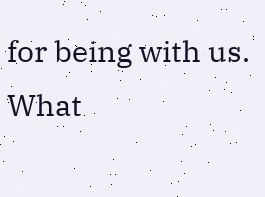for being with us. What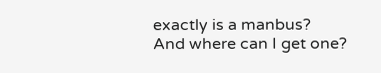exactly is a manbus?
And where can I get one?